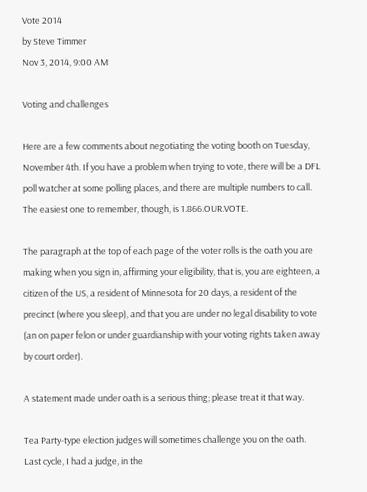Vote 2014
by Steve Timmer
Nov 3, 2014, 9:00 AM

Voting and challenges

Here are a few comments about negotiating the voting booth on Tuesday, November 4th. If you have a problem when trying to vote, there will be a DFL poll watcher at some polling places, and there are multiple numbers to call. The easiest one to remember, though, is 1.866.OUR.VOTE.

The paragraph at the top of each page of the voter rolls is the oath you are making when you sign in, affirming your eligibility, that is, you are eighteen, a citizen of the US, a resident of Minnesota for 20 days, a resident of the precinct (where you sleep), and that you are under no legal disability to vote (an on paper felon or under guardianship with your voting rights taken away by court order).

A statement made under oath is a serious thing; please treat it that way.

Tea Party-type election judges will sometimes challenge you on the oath. Last cycle, I had a judge, in the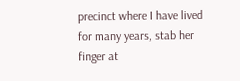precinct where I have lived for many years, stab her finger at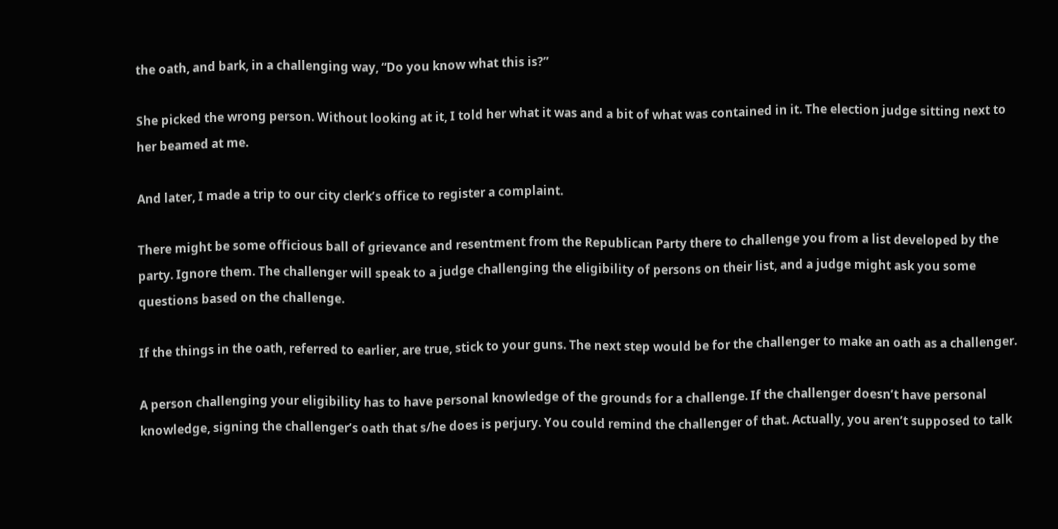the oath, and bark, in a challenging way, “Do you know what this is?”

She picked the wrong person. Without looking at it, I told her what it was and a bit of what was contained in it. The election judge sitting next to her beamed at me.

And later, I made a trip to our city clerk’s office to register a complaint.

There might be some officious ball of grievance and resentment from the Republican Party there to challenge you from a list developed by the party. Ignore them. The challenger will speak to a judge challenging the eligibility of persons on their list, and a judge might ask you some questions based on the challenge.

If the things in the oath, referred to earlier, are true, stick to your guns. The next step would be for the challenger to make an oath as a challenger.

A person challenging your eligibility has to have personal knowledge of the grounds for a challenge. If the challenger doesn’t have personal knowledge, signing the challenger’s oath that s/he does is perjury. You could remind the challenger of that. Actually, you aren’t supposed to talk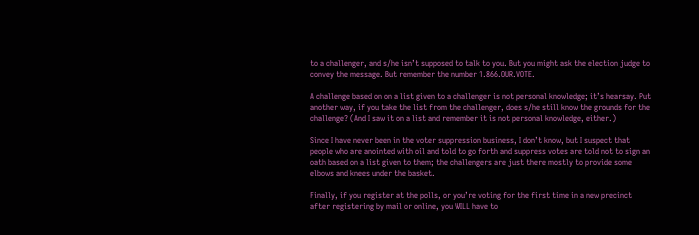to a challenger, and s/he isn’t supposed to talk to you. But you might ask the election judge to convey the message. But remember the number 1.866.OUR.VOTE.

A challenge based on on a list given to a challenger is not personal knowledge; it’s hearsay. Put another way, if you take the list from the challenger, does s/he still know the grounds for the challenge? (And I saw it on a list and remember it is not personal knowledge, either.)

Since I have never been in the voter suppression business, I don’t know, but I suspect that people who are anointed with oil and told to go forth and suppress votes are told not to sign an oath based on a list given to them; the challengers are just there mostly to provide some elbows and knees under the basket.

Finally, if you register at the polls, or you’re voting for the first time in a new precinct after registering by mail or online, you WILL have to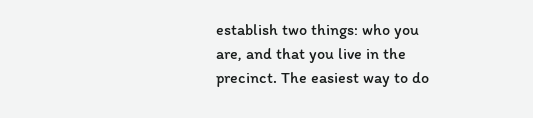establish two things: who you are, and that you live in the precinct. The easiest way to do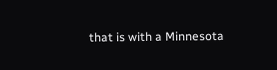that is with a Minnesota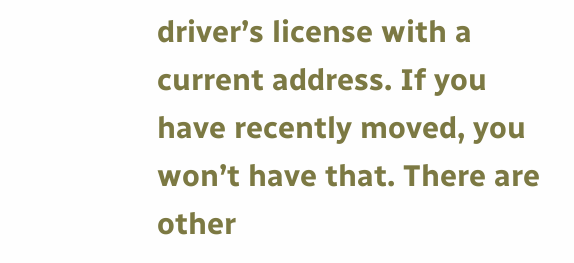driver’s license with a current address. If you have recently moved, you won’t have that. There are other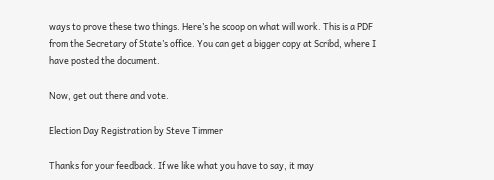ways to prove these two things. Here’s he scoop on what will work. This is a PDF from the Secretary of State’s office. You can get a bigger copy at Scribd, where I have posted the document.

Now, get out there and vote.

Election Day Registration by Steve Timmer

Thanks for your feedback. If we like what you have to say, it may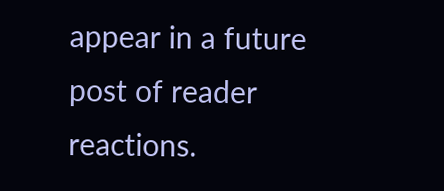appear in a future post of reader reactions.